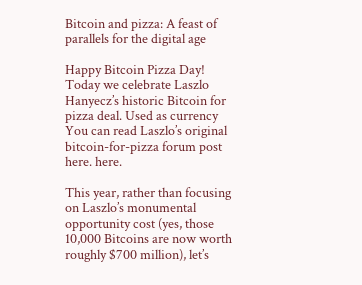Bitcoin and pizza: A feast of parallels for the digital age

Happy Bitcoin Pizza Day! Today we celebrate Laszlo Hanyecz’s historic Bitcoin for pizza deal. Used as currency You can read Laszlo’s original bitcoin-for-pizza forum post here. here.

This year, rather than focusing on Laszlo’s monumental opportunity cost (yes, those 10,000 Bitcoins are now worth roughly $700 million), let’s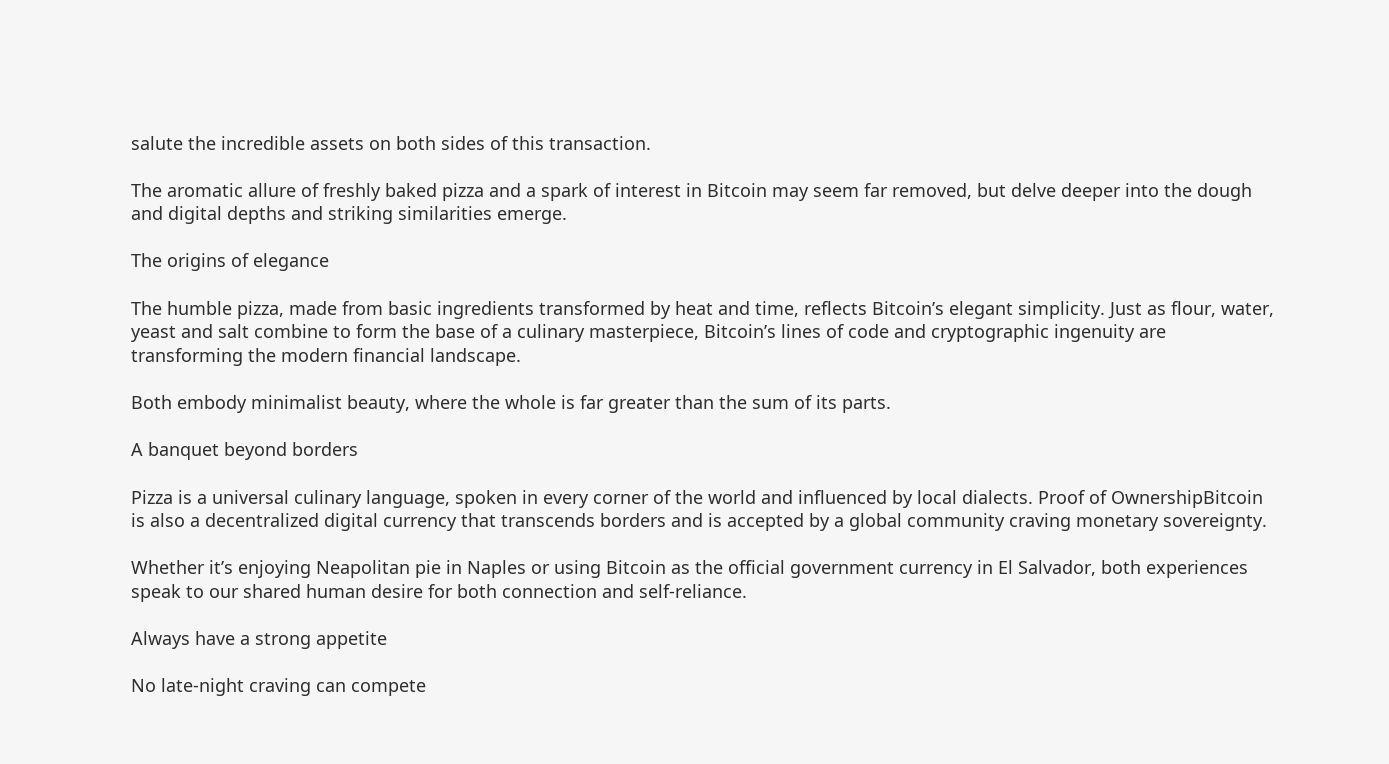salute the incredible assets on both sides of this transaction.

The aromatic allure of freshly baked pizza and a spark of interest in Bitcoin may seem far removed, but delve deeper into the dough and digital depths and striking similarities emerge.

The origins of elegance

The humble pizza, made from basic ingredients transformed by heat and time, reflects Bitcoin’s elegant simplicity. Just as flour, water, yeast and salt combine to form the base of a culinary masterpiece, Bitcoin’s lines of code and cryptographic ingenuity are transforming the modern financial landscape.

Both embody minimalist beauty, where the whole is far greater than the sum of its parts.

A banquet beyond borders

Pizza is a universal culinary language, spoken in every corner of the world and influenced by local dialects. Proof of OwnershipBitcoin is also a decentralized digital currency that transcends borders and is accepted by a global community craving monetary sovereignty.

Whether it’s enjoying Neapolitan pie in Naples or using Bitcoin as the official government currency in El Salvador, both experiences speak to our shared human desire for both connection and self-reliance.

Always have a strong appetite

No late-night craving can compete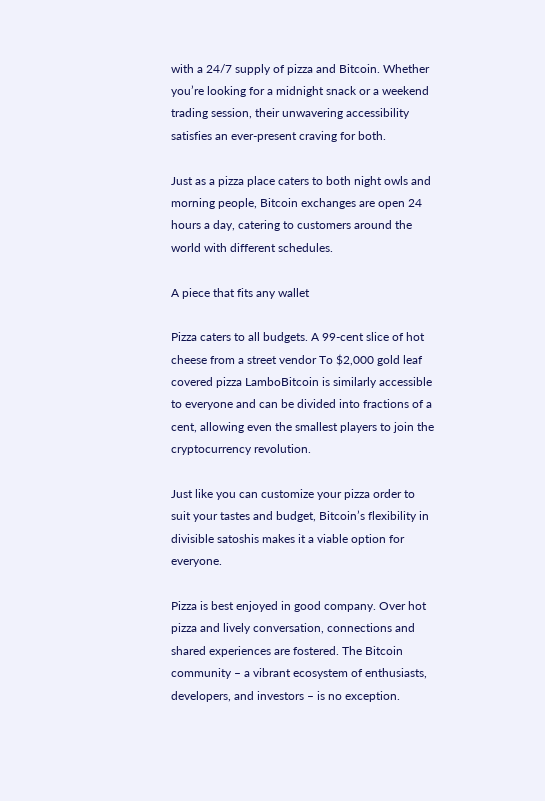with a 24/7 supply of pizza and Bitcoin. Whether you’re looking for a midnight snack or a weekend trading session, their unwavering accessibility satisfies an ever-present craving for both.

Just as a pizza place caters to both night owls and morning people, Bitcoin exchanges are open 24 hours a day, catering to customers around the world with different schedules.

A piece that fits any wallet

Pizza caters to all budgets. A 99-cent slice of hot cheese from a street vendor To $2,000 gold leaf covered pizza LamboBitcoin is similarly accessible to everyone and can be divided into fractions of a cent, allowing even the smallest players to join the cryptocurrency revolution.

Just like you can customize your pizza order to suit your tastes and budget, Bitcoin’s flexibility in divisible satoshis makes it a viable option for everyone.

Pizza is best enjoyed in good company. Over hot pizza and lively conversation, connections and shared experiences are fostered. The Bitcoin community – a vibrant ecosystem of enthusiasts, developers, and investors – is no exception.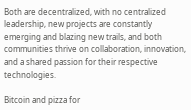Both are decentralized, with no centralized leadership, new projects are constantly emerging and blazing new trails, and both communities thrive on collaboration, innovation, and a shared passion for their respective technologies.

Bitcoin and pizza for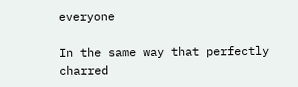everyone

In the same way that perfectly charred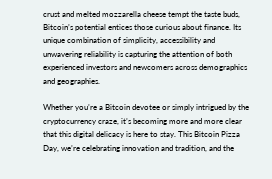crust and melted mozzarella cheese tempt the taste buds, Bitcoin’s potential entices those curious about finance. Its unique combination of simplicity, accessibility and unwavering reliability is capturing the attention of both experienced investors and newcomers across demographics and geographies.

Whether you’re a Bitcoin devotee or simply intrigued by the cryptocurrency craze, it’s becoming more and more clear that this digital delicacy is here to stay. This Bitcoin Pizza Day, we’re celebrating innovation and tradition, and the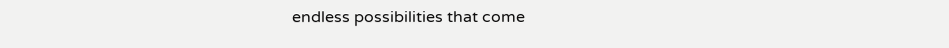endless possibilities that come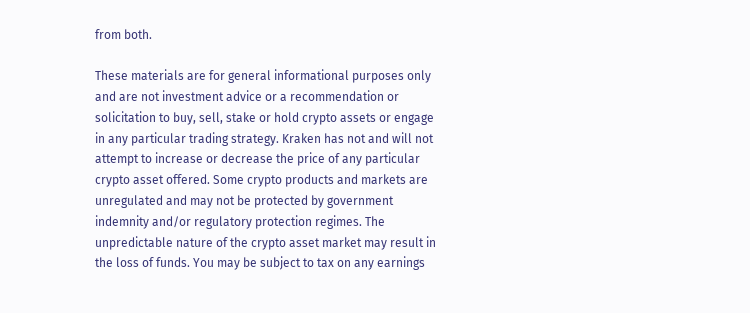from both.

These materials are for general informational purposes only and are not investment advice or a recommendation or solicitation to buy, sell, stake or hold crypto assets or engage in any particular trading strategy. Kraken has not and will not attempt to increase or decrease the price of any particular crypto asset offered. Some crypto products and markets are unregulated and may not be protected by government indemnity and/or regulatory protection regimes. The unpredictable nature of the crypto asset market may result in the loss of funds. You may be subject to tax on any earnings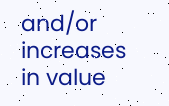and/or increases in value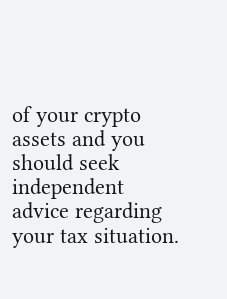of your crypto assets and you should seek independent advice regarding your tax situation.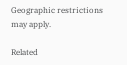Geographic restrictions may apply.

Related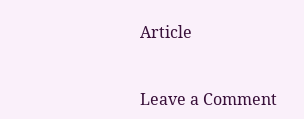Article


Leave a Comment